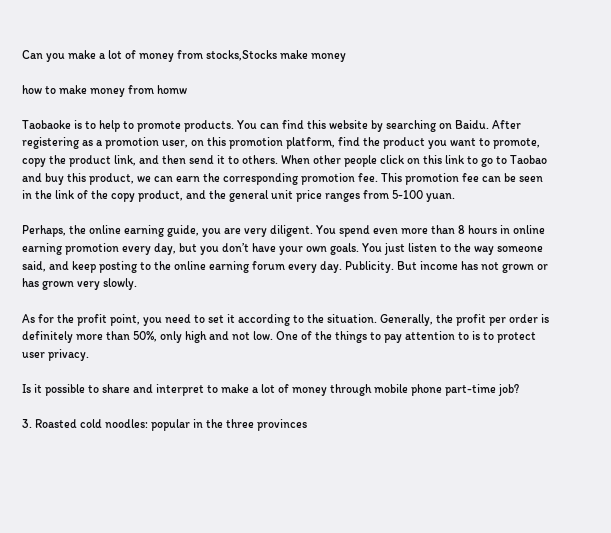Can you make a lot of money from stocks,Stocks make money

how to make money from homw

Taobaoke is to help to promote products. You can find this website by searching on Baidu. After registering as a promotion user, on this promotion platform, find the product you want to promote, copy the product link, and then send it to others. When other people click on this link to go to Taobao and buy this product, we can earn the corresponding promotion fee. This promotion fee can be seen in the link of the copy product, and the general unit price ranges from 5-100 yuan.

Perhaps, the online earning guide, you are very diligent. You spend even more than 8 hours in online earning promotion every day, but you don’t have your own goals. You just listen to the way someone said, and keep posting to the online earning forum every day. Publicity. But income has not grown or has grown very slowly.

As for the profit point, you need to set it according to the situation. Generally, the profit per order is definitely more than 50%, only high and not low. One of the things to pay attention to is to protect user privacy.

Is it possible to share and interpret to make a lot of money through mobile phone part-time job?

3. Roasted cold noodles: popular in the three provinces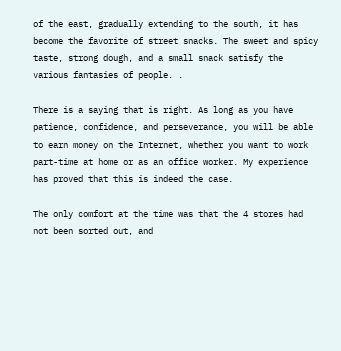of the east, gradually extending to the south, it has become the favorite of street snacks. The sweet and spicy taste, strong dough, and a small snack satisfy the various fantasies of people. .

There is a saying that is right. As long as you have patience, confidence, and perseverance, you will be able to earn money on the Internet, whether you want to work part-time at home or as an office worker. My experience has proved that this is indeed the case.

The only comfort at the time was that the 4 stores had not been sorted out, and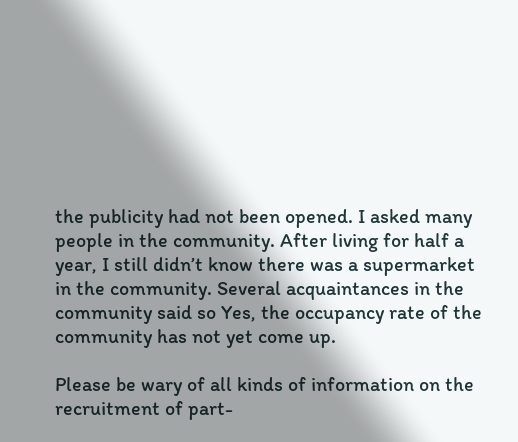the publicity had not been opened. I asked many people in the community. After living for half a year, I still didn’t know there was a supermarket in the community. Several acquaintances in the community said so Yes, the occupancy rate of the community has not yet come up.

Please be wary of all kinds of information on the recruitment of part-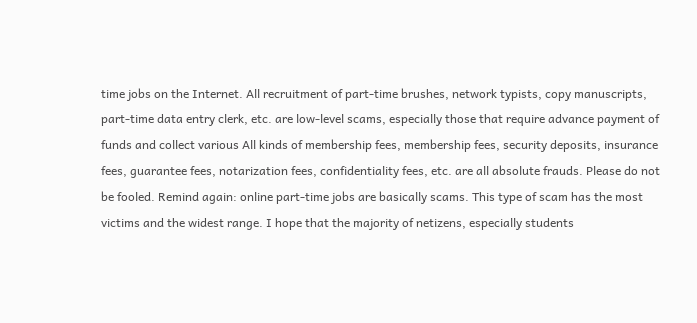time jobs on the Internet. All recruitment of part-time brushes, network typists, copy manuscripts, part-time data entry clerk, etc. are low-level scams, especially those that require advance payment of funds and collect various All kinds of membership fees, membership fees, security deposits, insurance fees, guarantee fees, notarization fees, confidentiality fees, etc. are all absolute frauds. Please do not be fooled. Remind again: online part-time jobs are basically scams. This type of scam has the most victims and the widest range. I hope that the majority of netizens, especially students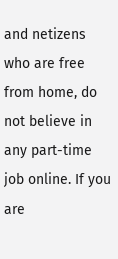and netizens who are free from home, do not believe in any part-time job online. If you are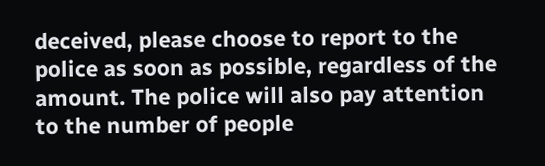deceived, please choose to report to the police as soon as possible, regardless of the amount. The police will also pay attention to the number of people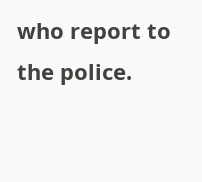who report to the police.